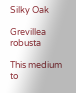Silky Oak

Grevillea robusta

This medium to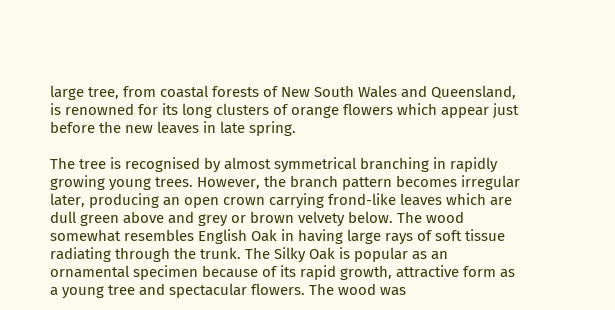large tree, from coastal forests of New South Wales and Queensland, is renowned for its long clusters of orange flowers which appear just before the new leaves in late spring.

The tree is recognised by almost symmetrical branching in rapidly growing young trees. However, the branch pattern becomes irregular later, producing an open crown carrying frond-like leaves which are dull green above and grey or brown velvety below. The wood somewhat resembles English Oak in having large rays of soft tissue radiating through the trunk. The Silky Oak is popular as an ornamental specimen because of its rapid growth, attractive form as a young tree and spectacular flowers. The wood was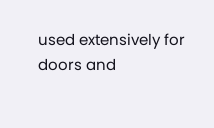used extensively for doors and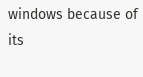windows because of its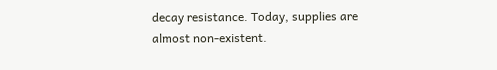decay resistance. Today, supplies are almost non-existent.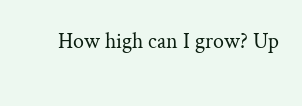How high can I grow? Up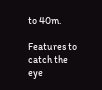to 40m.

Features to catch the eye